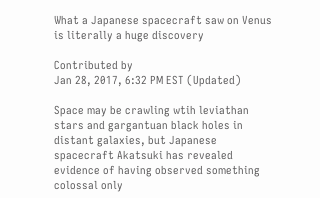What a Japanese spacecraft saw on Venus is literally a huge discovery

Contributed by
Jan 28, 2017, 6:32 PM EST (Updated)

Space may be crawling wtih leviathan stars and gargantuan black holes in distant galaxies, but Japanese spacecraft Akatsuki has revealed evidence of having observed something colossal only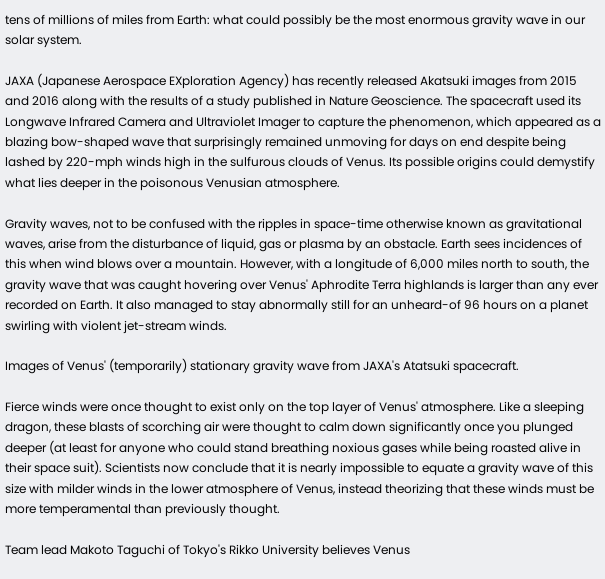tens of millions of miles from Earth: what could possibly be the most enormous gravity wave in our solar system.

JAXA (Japanese Aerospace EXploration Agency) has recently released Akatsuki images from 2015 and 2016 along with the results of a study published in Nature Geoscience. The spacecraft used its Longwave Infrared Camera and Ultraviolet Imager to capture the phenomenon, which appeared as a blazing bow-shaped wave that surprisingly remained unmoving for days on end despite being lashed by 220-mph winds high in the sulfurous clouds of Venus. Its possible origins could demystify what lies deeper in the poisonous Venusian atmosphere.

Gravity waves, not to be confused with the ripples in space-time otherwise known as gravitational waves, arise from the disturbance of liquid, gas or plasma by an obstacle. Earth sees incidences of this when wind blows over a mountain. However, with a longitude of 6,000 miles north to south, the gravity wave that was caught hovering over Venus' Aphrodite Terra highlands is larger than any ever recorded on Earth. It also managed to stay abnormally still for an unheard-of 96 hours on a planet swirling with violent jet-stream winds.

Images of Venus' (temporarily) stationary gravity wave from JAXA's Atatsuki spacecraft.

Fierce winds were once thought to exist only on the top layer of Venus' atmosphere. Like a sleeping dragon, these blasts of scorching air were thought to calm down significantly once you plunged deeper (at least for anyone who could stand breathing noxious gases while being roasted alive in their space suit). Scientists now conclude that it is nearly impossible to equate a gravity wave of this size with milder winds in the lower atmosphere of Venus, instead theorizing that these winds must be more temperamental than previously thought.

Team lead Makoto Taguchi of Tokyo's Rikko University believes Venus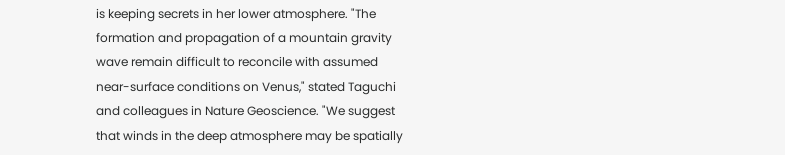is keeping secrets in her lower atmosphere. "The formation and propagation of a mountain gravity wave remain difficult to reconcile with assumed near-surface conditions on Venus," stated Taguchi and colleagues in Nature Geoscience. "We suggest that winds in the deep atmosphere may be spatially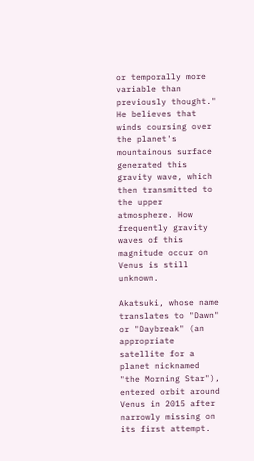or temporally more variable than previously thought." He believes that winds coursing over the planet's mountainous surface generated this gravity wave, which then transmitted to the upper atmosphere. How frequently gravity waves of this magnitude occur on Venus is still unknown.

Akatsuki, whose name translates to "Dawn" or "Daybreak" (an appropriate satellite for a planet nicknamed "the Morning Star"), entered orbit around Venus in 2015 after narrowly missing on its first attempt.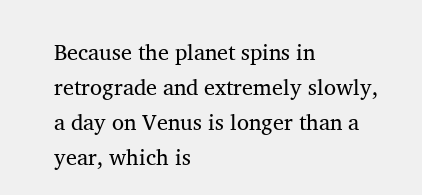Because the planet spins in retrograde and extremely slowly, a day on Venus is longer than a year, which is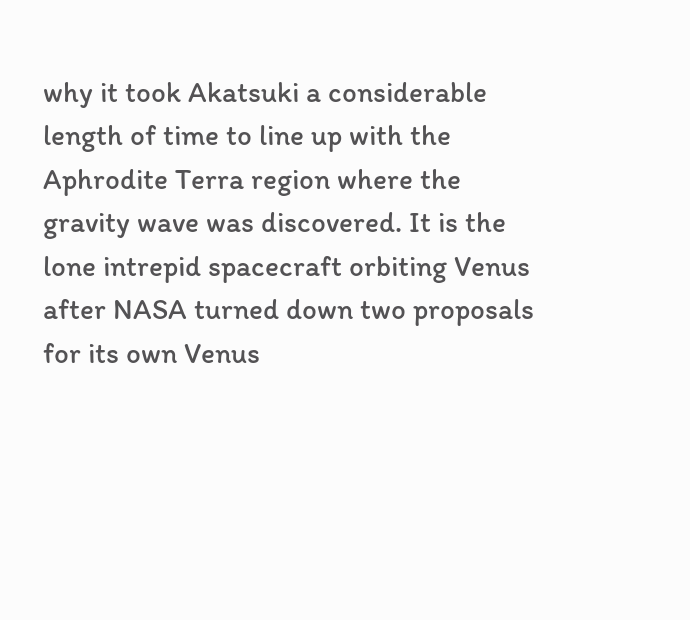why it took Akatsuki a considerable length of time to line up with the Aphrodite Terra region where the gravity wave was discovered. It is the lone intrepid spacecraft orbiting Venus after NASA turned down two proposals for its own Venus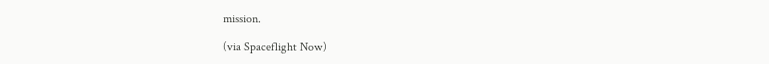mission.

(via Spaceflight Now)